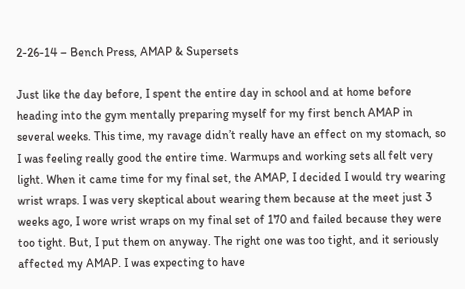2-26-14 – Bench Press, AMAP & Supersets

Just like the day before, I spent the entire day in school and at home before heading into the gym mentally preparing myself for my first bench AMAP in several weeks. This time, my ravage didn’t really have an effect on my stomach, so I was feeling really good the entire time. Warmups and working sets all felt very light. When it came time for my final set, the AMAP, I decided I would try wearing wrist wraps. I was very skeptical about wearing them because at the meet just 3 weeks ago, I wore wrist wraps on my final set of 170 and failed because they were too tight. But, I put them on anyway. The right one was too tight, and it seriously affected my AMAP. I was expecting to have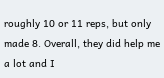roughly 10 or 11 reps, but only made 8. Overall, they did help me a lot and I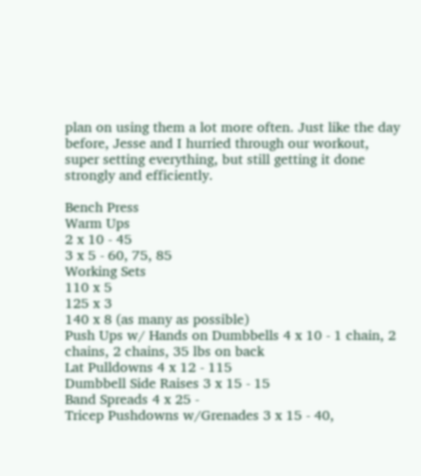plan on using them a lot more often. Just like the day before, Jesse and I hurried through our workout, super setting everything, but still getting it done strongly and efficiently.

Bench Press
Warm Ups
2 x 10 - 45
3 x 5 - 60, 75, 85
Working Sets
110 x 5
125 x 3
140 x 8 (as many as possible)
Push Ups w/ Hands on Dumbbells 4 x 10 - 1 chain, 2 chains, 2 chains, 35 lbs on back
Lat Pulldowns 4 x 12 - 115
Dumbbell Side Raises 3 x 15 - 15
Band Spreads 4 x 25 -
Tricep Pushdowns w/Grenades 3 x 15 - 40,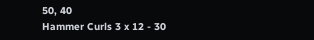50, 40
Hammer Curls 3 x 12 - 30